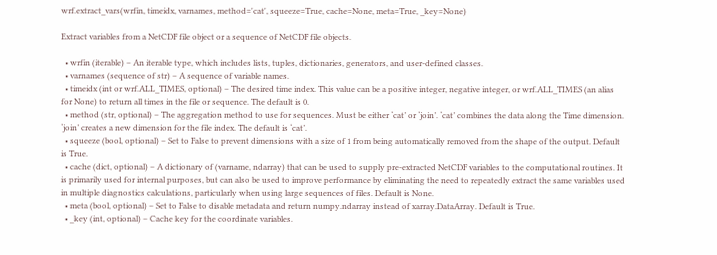wrf.extract_vars(wrfin, timeidx, varnames, method='cat', squeeze=True, cache=None, meta=True, _key=None)

Extract variables from a NetCDF file object or a sequence of NetCDF file objects.

  • wrfin (iterable) – An iterable type, which includes lists, tuples, dictionaries, generators, and user-defined classes.
  • varnames (sequence of str) – A sequence of variable names.
  • timeidx (int or wrf.ALL_TIMES, optional) – The desired time index. This value can be a positive integer, negative integer, or wrf.ALL_TIMES (an alias for None) to return all times in the file or sequence. The default is 0.
  • method (str, optional) – The aggregation method to use for sequences. Must be either ‘cat’ or ‘join’. ‘cat’ combines the data along the Time dimension. ‘join’ creates a new dimension for the file index. The default is ‘cat’.
  • squeeze (bool, optional) – Set to False to prevent dimensions with a size of 1 from being automatically removed from the shape of the output. Default is True.
  • cache (dict, optional) – A dictionary of (varname, ndarray) that can be used to supply pre-extracted NetCDF variables to the computational routines. It is primarily used for internal purposes, but can also be used to improve performance by eliminating the need to repeatedly extract the same variables used in multiple diagnostics calculations, particularly when using large sequences of files. Default is None.
  • meta (bool, optional) – Set to False to disable metadata and return numpy.ndarray instead of xarray.DataArray. Default is True.
  • _key (int, optional) – Cache key for the coordinate variables.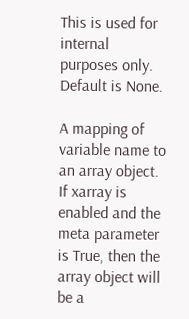This is used for internal purposes only. Default is None.

A mapping of variable name to an array object. If xarray is enabled and the meta parameter is True, then the array object will be a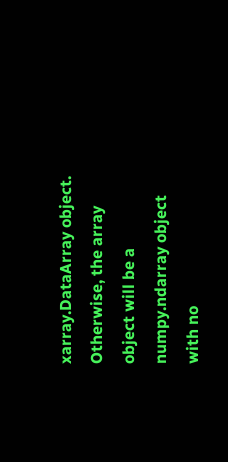xarray.DataArray object. Otherwise, the array object will be a numpy.ndarray object with no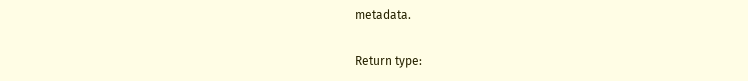metadata.

Return type: